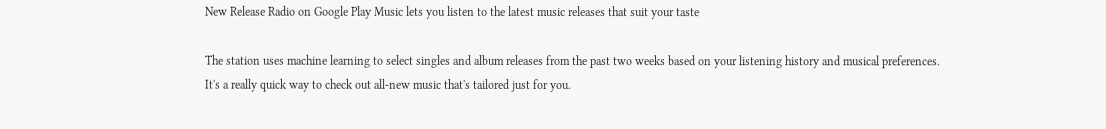New Release Radio on Google Play Music lets you listen to the latest music releases that suit your taste

The station uses machine learning to select singles and album releases from the past two weeks based on your listening history and musical preferences. It's a really quick way to check out all-new music that's tailored just for you.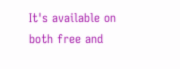It's available on both free and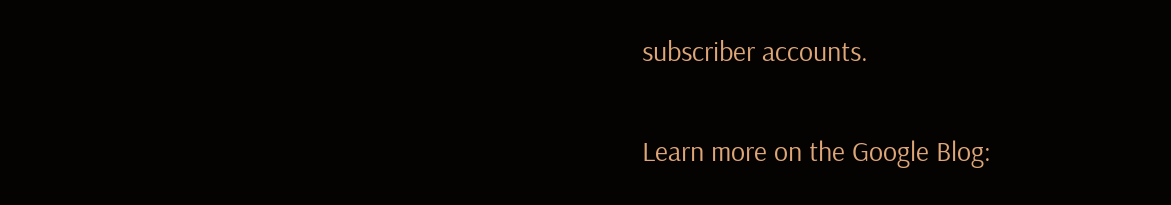subscriber accounts.

Learn more on the Google Blog: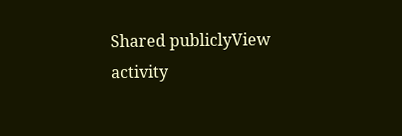Shared publiclyView activity